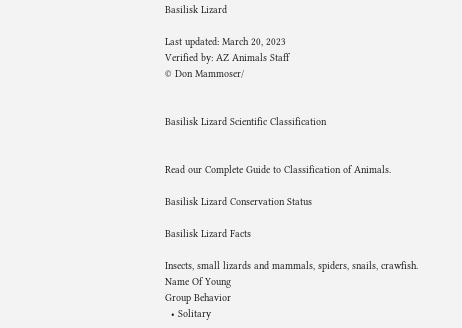Basilisk Lizard

Last updated: March 20, 2023
Verified by: AZ Animals Staff
© Don Mammoser/


Basilisk Lizard Scientific Classification


Read our Complete Guide to Classification of Animals.

Basilisk Lizard Conservation Status

Basilisk Lizard Facts

Insects, small lizards and mammals, spiders, snails, crawfish.
Name Of Young
Group Behavior
  • Solitary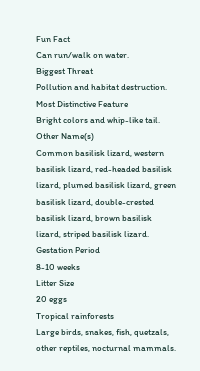Fun Fact
Can run/walk on water.
Biggest Threat
Pollution and habitat destruction.
Most Distinctive Feature
Bright colors and whip-like tail.
Other Name(s)
Common basilisk lizard, western basilisk lizard, red-headed basilisk lizard, plumed basilisk lizard, green basilisk lizard, double-crested basilisk lizard, brown basilisk lizard, striped basilisk lizard.
Gestation Period
8-10 weeks
Litter Size
20 eggs
Tropical rainforests
Large birds, snakes, fish, quetzals, other reptiles, nocturnal mammals.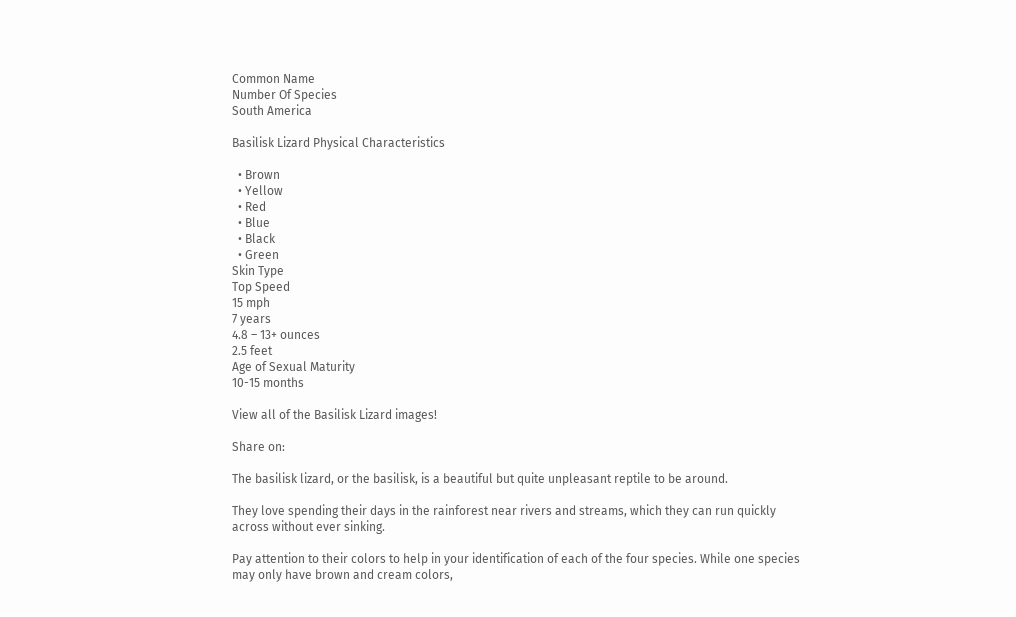Common Name
Number Of Species
South America

Basilisk Lizard Physical Characteristics

  • Brown
  • Yellow
  • Red
  • Blue
  • Black
  • Green
Skin Type
Top Speed
15 mph
7 years
4.8 – 13+ ounces
2.5 feet
Age of Sexual Maturity
10-15 months

View all of the Basilisk Lizard images!

Share on:

The basilisk lizard, or the basilisk, is a beautiful but quite unpleasant reptile to be around.

They love spending their days in the rainforest near rivers and streams, which they can run quickly across without ever sinking.

Pay attention to their colors to help in your identification of each of the four species. While one species may only have brown and cream colors,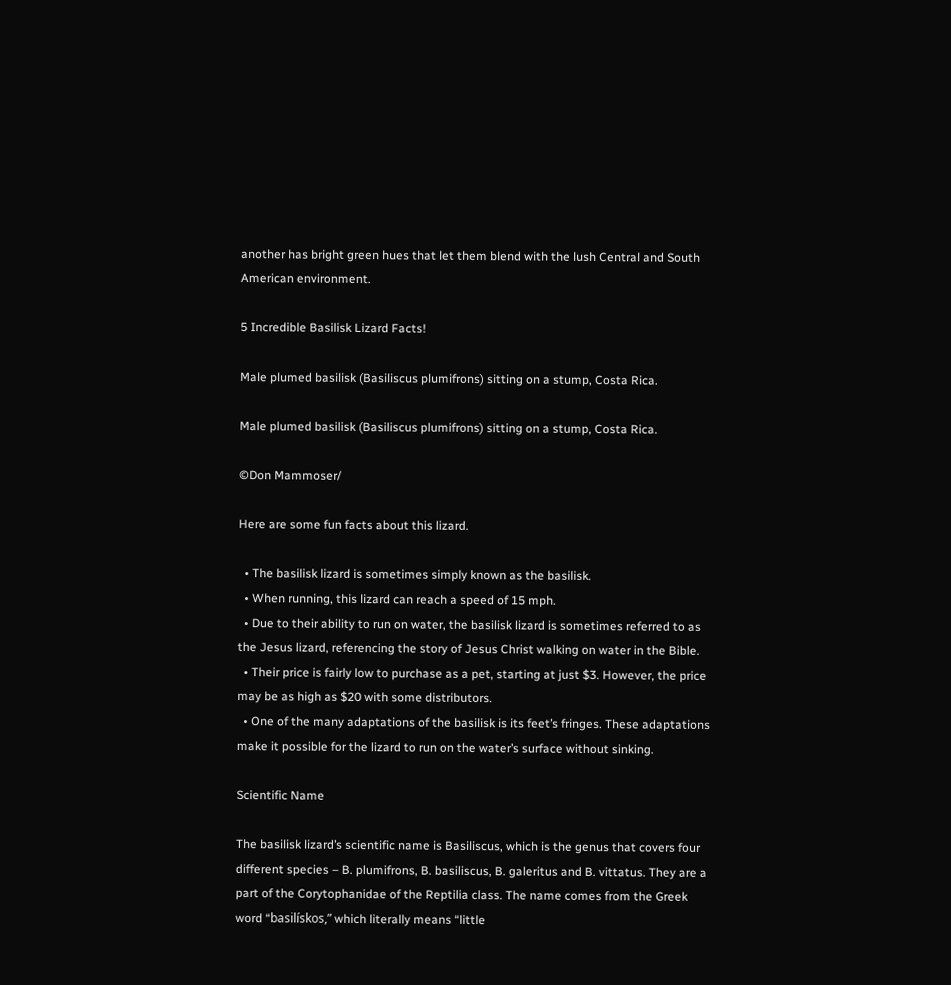another has bright green hues that let them blend with the lush Central and South American environment.

5 Incredible Basilisk Lizard Facts!

Male plumed basilisk (Basiliscus plumifrons) sitting on a stump, Costa Rica.

Male plumed basilisk (Basiliscus plumifrons) sitting on a stump, Costa Rica.

©Don Mammoser/

Here are some fun facts about this lizard.

  • The basilisk lizard is sometimes simply known as the basilisk.
  • When running, this lizard can reach a speed of 15 mph.
  • Due to their ability to run on water, the basilisk lizard is sometimes referred to as the Jesus lizard, referencing the story of Jesus Christ walking on water in the Bible.
  • Their price is fairly low to purchase as a pet, starting at just $3. However, the price may be as high as $20 with some distributors.
  • One of the many adaptations of the basilisk is its feet’s fringes. These adaptations make it possible for the lizard to run on the water’s surface without sinking.

Scientific Name

The basilisk lizard’s scientific name is Basiliscus, which is the genus that covers four different species – B. plumifrons, B. basiliscus, B. galeritus and B. vittatus. They are a part of the Corytophanidae of the Reptilia class. The name comes from the Greek word “basilískos,” which literally means “little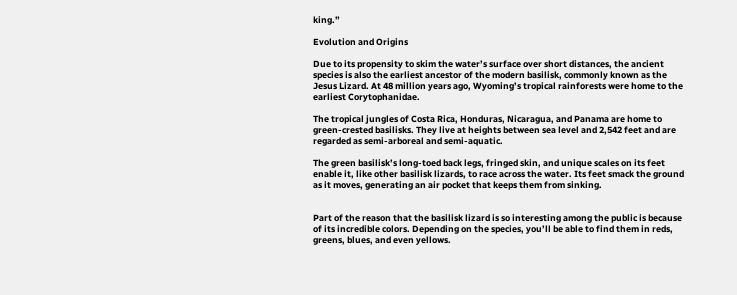king.”

Evolution and Origins

Due to its propensity to skim the water’s surface over short distances, the ancient species is also the earliest ancestor of the modern basilisk, commonly known as the Jesus Lizard. At 48 million years ago, Wyoming’s tropical rainforests were home to the earliest Corytophanidae.

The tropical jungles of Costa Rica, Honduras, Nicaragua, and Panama are home to green-crested basilisks. They live at heights between sea level and 2,542 feet and are regarded as semi-arboreal and semi-aquatic.

The green basilisk’s long-toed back legs, fringed skin, and unique scales on its feet enable it, like other basilisk lizards, to race across the water. Its feet smack the ground as it moves, generating an air pocket that keeps them from sinking.


Part of the reason that the basilisk lizard is so interesting among the public is because of its incredible colors. Depending on the species, you’ll be able to find them in reds, greens, blues, and even yellows.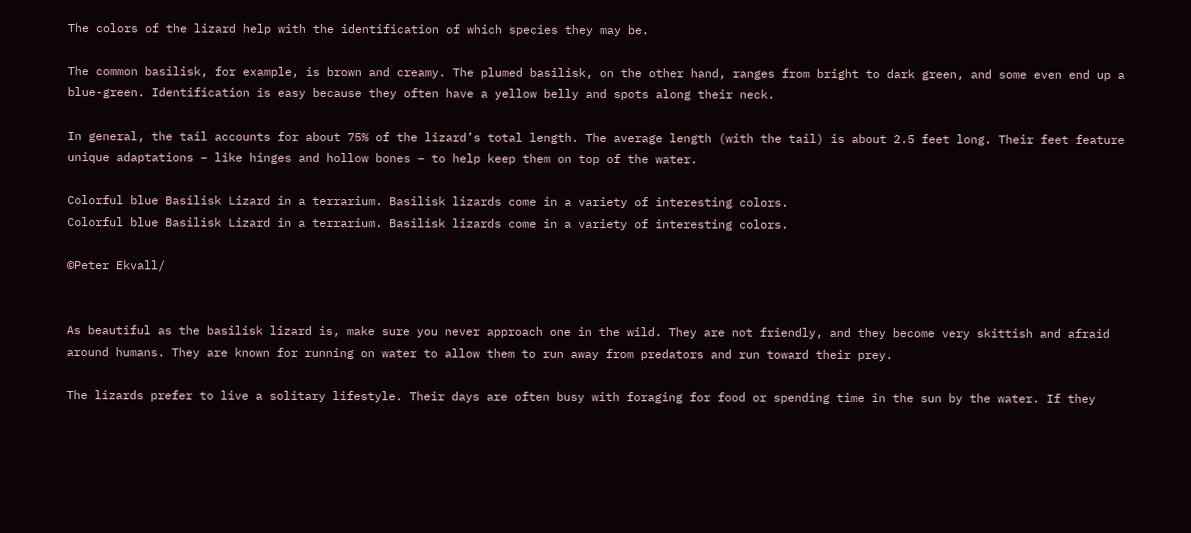The colors of the lizard help with the identification of which species they may be.

The common basilisk, for example, is brown and creamy. The plumed basilisk, on the other hand, ranges from bright to dark green, and some even end up a blue-green. Identification is easy because they often have a yellow belly and spots along their neck.

In general, the tail accounts for about 75% of the lizard’s total length. The average length (with the tail) is about 2.5 feet long. Their feet feature unique adaptations – like hinges and hollow bones – to help keep them on top of the water.

Colorful blue Basilisk Lizard in a terrarium. Basilisk lizards come in a variety of interesting colors.
Colorful blue Basilisk Lizard in a terrarium. Basilisk lizards come in a variety of interesting colors.

©Peter Ekvall/


As beautiful as the basilisk lizard is, make sure you never approach one in the wild. They are not friendly, and they become very skittish and afraid around humans. They are known for running on water to allow them to run away from predators and run toward their prey.

The lizards prefer to live a solitary lifestyle. Their days are often busy with foraging for food or spending time in the sun by the water. If they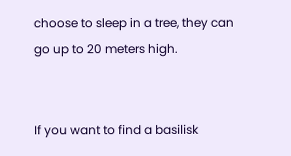choose to sleep in a tree, they can go up to 20 meters high.


If you want to find a basilisk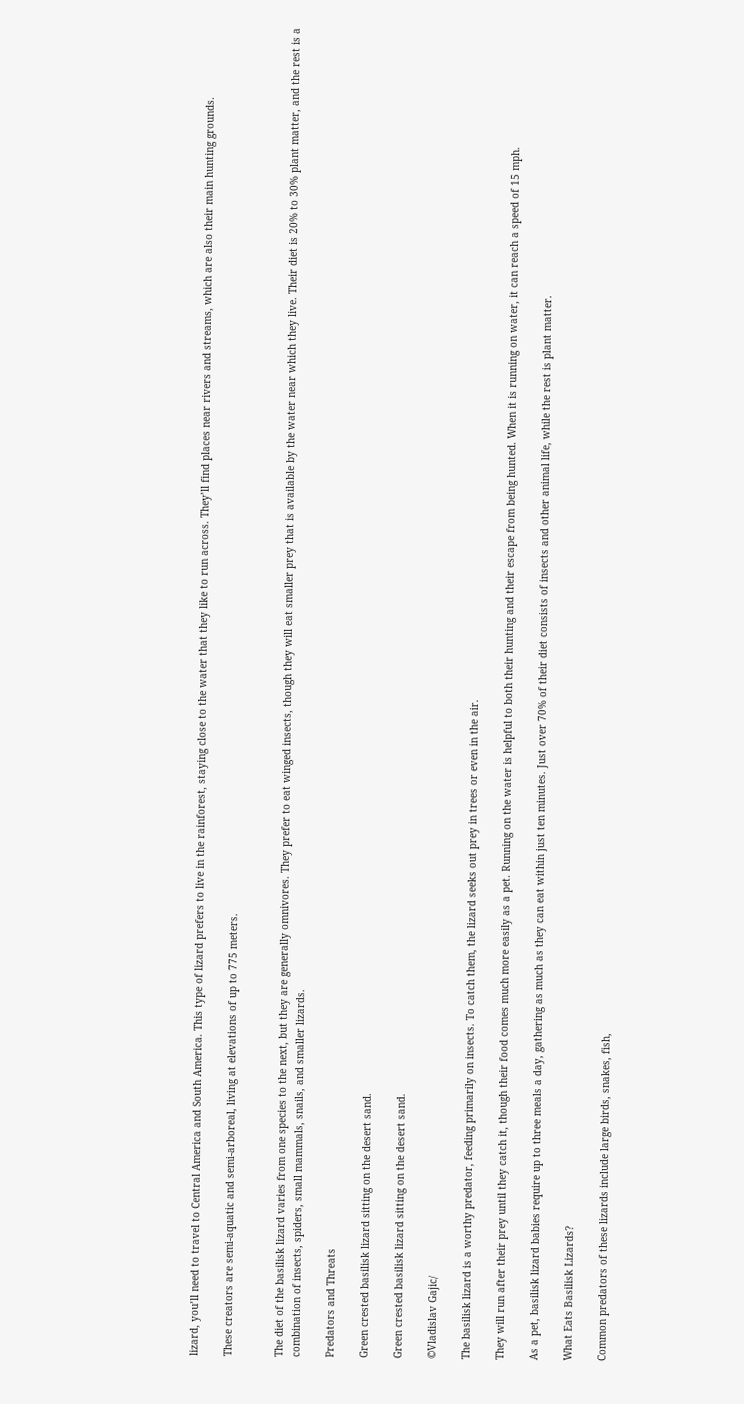lizard, you’ll need to travel to Central America and South America. This type of lizard prefers to live in the rainforest, staying close to the water that they like to run across. They’ll find places near rivers and streams, which are also their main hunting grounds.

These creators are semi-aquatic and semi-arboreal, living at elevations of up to 775 meters.


The diet of the basilisk lizard varies from one species to the next, but they are generally omnivores. They prefer to eat winged insects, though they will eat smaller prey that is available by the water near which they live. Their diet is 20% to 30% plant matter, and the rest is a combination of insects, spiders, small mammals, snails, and smaller lizards.

Predators and Threats

Green crested basilisk lizard sitting on the desert sand.

Green crested basilisk lizard sitting on the desert sand.

©Vladislav Gajic/

The basilisk lizard is a worthy predator, feeding primarily on insects. To catch them, the lizard seeks out prey in trees or even in the air.

They will run after their prey until they catch it, though their food comes much more easily as a pet. Running on the water is helpful to both their hunting and their escape from being hunted. When it is running on water, it can reach a speed of 15 mph.

As a pet, basilisk lizard babies require up to three meals a day, gathering as much as they can eat within just ten minutes. Just over 70% of their diet consists of insects and other animal life, while the rest is plant matter.

What Eats Basilisk Lizards?

Common predators of these lizards include large birds, snakes, fish,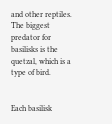and other reptiles. The biggest predator for basilisks is the quetzal, which is a type of bird.


Each basilisk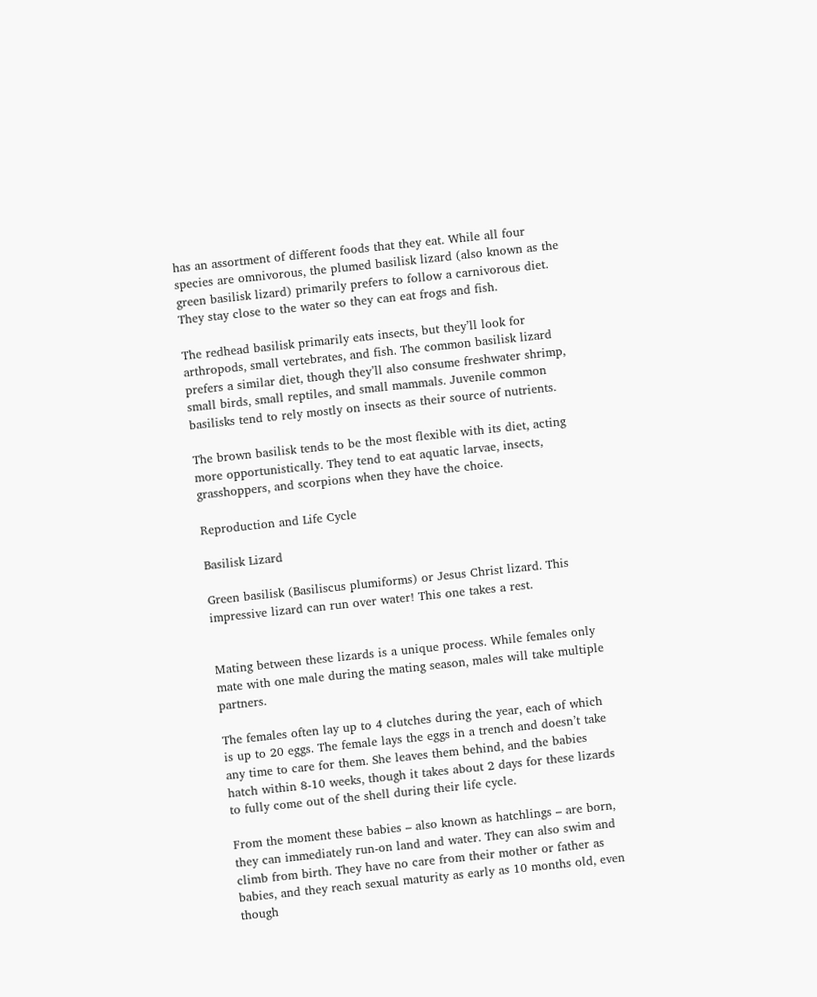has an assortment of different foods that they eat. While all four species are omnivorous, the plumed basilisk lizard (also known as the green basilisk lizard) primarily prefers to follow a carnivorous diet. They stay close to the water so they can eat frogs and fish.

The redhead basilisk primarily eats insects, but they’ll look for arthropods, small vertebrates, and fish. The common basilisk lizard prefers a similar diet, though they’ll also consume freshwater shrimp, small birds, small reptiles, and small mammals. Juvenile common basilisks tend to rely mostly on insects as their source of nutrients.

The brown basilisk tends to be the most flexible with its diet, acting more opportunistically. They tend to eat aquatic larvae, insects, grasshoppers, and scorpions when they have the choice.

Reproduction and Life Cycle

Basilisk Lizard

Green basilisk (Basiliscus plumiforms) or Jesus Christ lizard. This impressive lizard can run over water! This one takes a rest.


Mating between these lizards is a unique process. While females only mate with one male during the mating season, males will take multiple partners.

The females often lay up to 4 clutches during the year, each of which is up to 20 eggs. The female lays the eggs in a trench and doesn’t take any time to care for them. She leaves them behind, and the babies hatch within 8-10 weeks, though it takes about 2 days for these lizards to fully come out of the shell during their life cycle.

From the moment these babies – also known as hatchlings – are born, they can immediately run-on land and water. They can also swim and climb from birth. They have no care from their mother or father as babies, and they reach sexual maturity as early as 10 months old, even though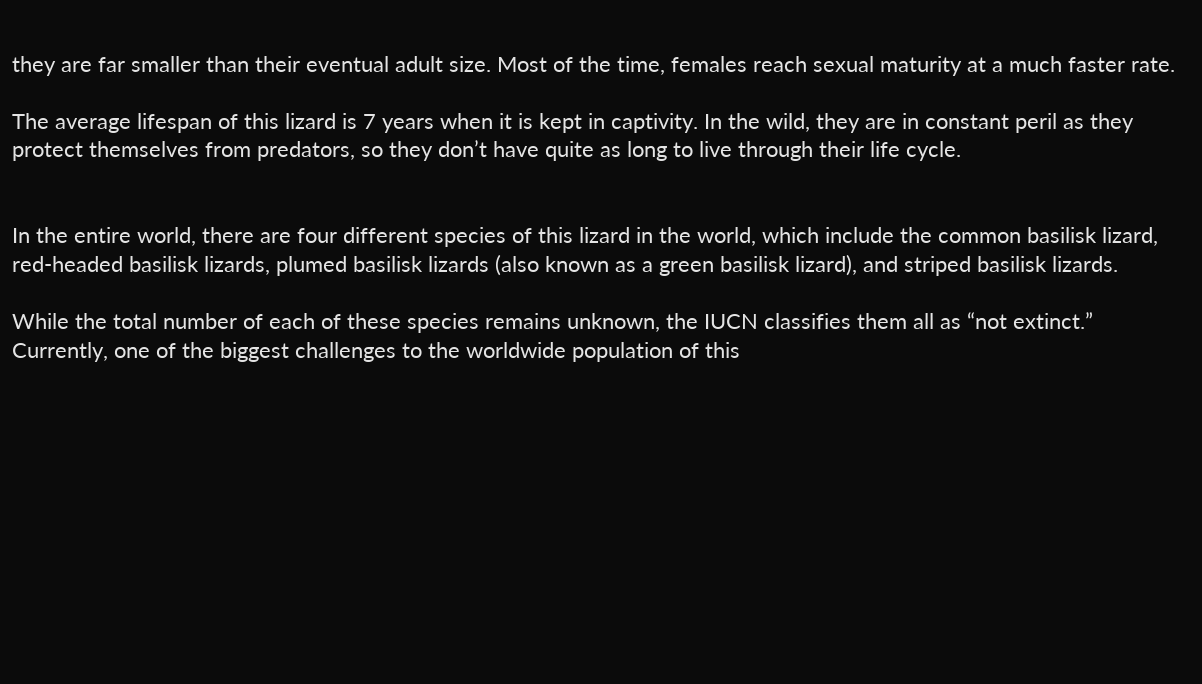they are far smaller than their eventual adult size. Most of the time, females reach sexual maturity at a much faster rate.

The average lifespan of this lizard is 7 years when it is kept in captivity. In the wild, they are in constant peril as they protect themselves from predators, so they don’t have quite as long to live through their life cycle.


In the entire world, there are four different species of this lizard in the world, which include the common basilisk lizard, red-headed basilisk lizards, plumed basilisk lizards (also known as a green basilisk lizard), and striped basilisk lizards.

While the total number of each of these species remains unknown, the IUCN classifies them all as “not extinct.” Currently, one of the biggest challenges to the worldwide population of this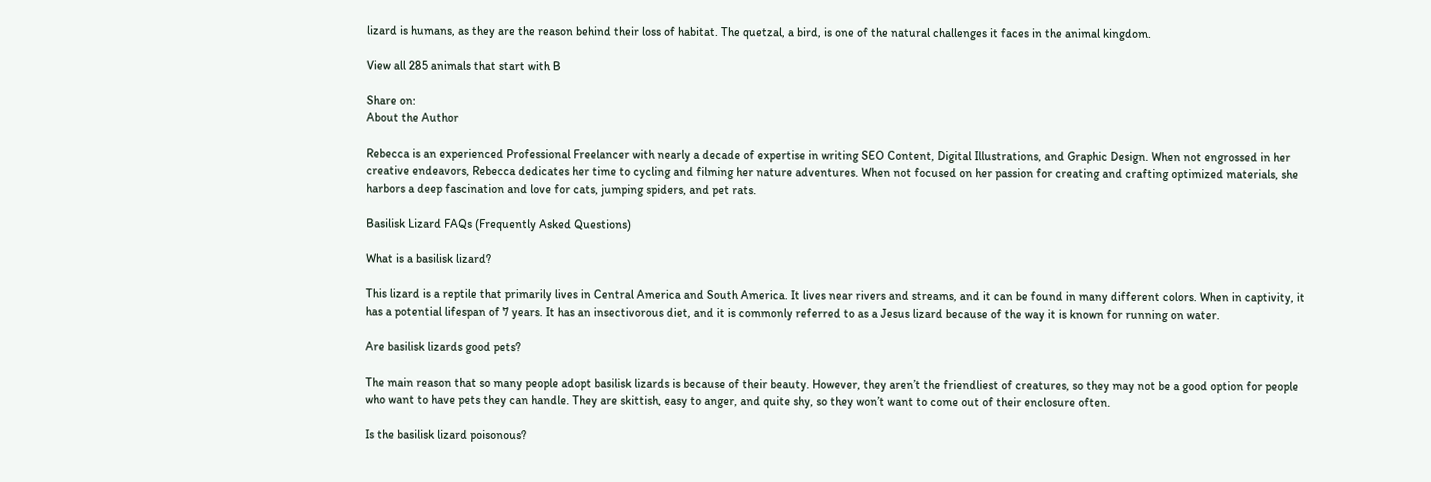lizard is humans, as they are the reason behind their loss of habitat. The quetzal, a bird, is one of the natural challenges it faces in the animal kingdom.

View all 285 animals that start with B

Share on:
About the Author

Rebecca is an experienced Professional Freelancer with nearly a decade of expertise in writing SEO Content, Digital Illustrations, and Graphic Design. When not engrossed in her creative endeavors, Rebecca dedicates her time to cycling and filming her nature adventures. When not focused on her passion for creating and crafting optimized materials, she harbors a deep fascination and love for cats, jumping spiders, and pet rats.

Basilisk Lizard FAQs (Frequently Asked Questions)

What is a basilisk lizard?

This lizard is a reptile that primarily lives in Central America and South America. It lives near rivers and streams, and it can be found in many different colors. When in captivity, it has a potential lifespan of 7 years. It has an insectivorous diet, and it is commonly referred to as a Jesus lizard because of the way it is known for running on water.

Are basilisk lizards good pets?

The main reason that so many people adopt basilisk lizards is because of their beauty. However, they aren’t the friendliest of creatures, so they may not be a good option for people who want to have pets they can handle. They are skittish, easy to anger, and quite shy, so they won’t want to come out of their enclosure often.

Is the basilisk lizard poisonous?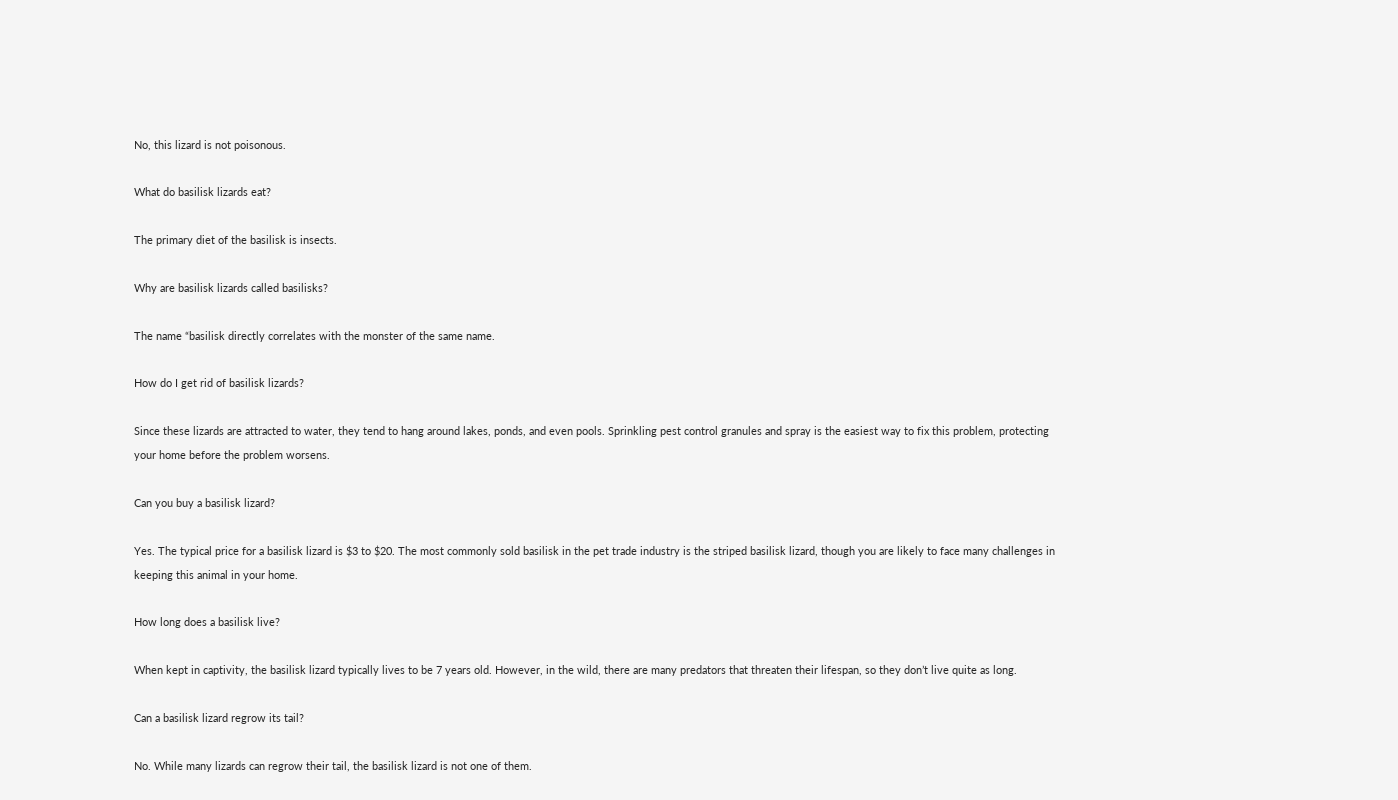No, this lizard is not poisonous.

What do basilisk lizards eat?

The primary diet of the basilisk is insects.

Why are basilisk lizards called basilisks?

The name “basilisk directly correlates with the monster of the same name.

How do I get rid of basilisk lizards?

Since these lizards are attracted to water, they tend to hang around lakes, ponds, and even pools. Sprinkling pest control granules and spray is the easiest way to fix this problem, protecting your home before the problem worsens.

Can you buy a basilisk lizard?

Yes. The typical price for a basilisk lizard is $3 to $20. The most commonly sold basilisk in the pet trade industry is the striped basilisk lizard, though you are likely to face many challenges in keeping this animal in your home.

How long does a basilisk live?

When kept in captivity, the basilisk lizard typically lives to be 7 years old. However, in the wild, there are many predators that threaten their lifespan, so they don’t live quite as long.

Can a basilisk lizard regrow its tail?

No. While many lizards can regrow their tail, the basilisk lizard is not one of them.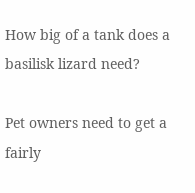How big of a tank does a basilisk lizard need?

Pet owners need to get a fairly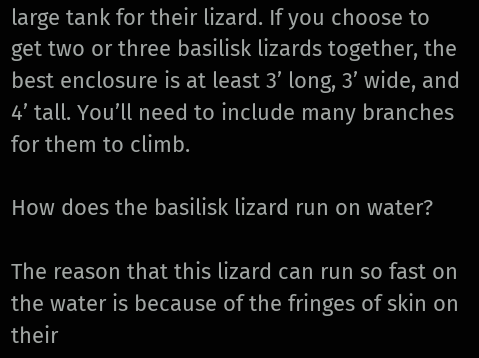large tank for their lizard. If you choose to get two or three basilisk lizards together, the best enclosure is at least 3’ long, 3’ wide, and 4’ tall. You’ll need to include many branches for them to climb.

How does the basilisk lizard run on water?

The reason that this lizard can run so fast on the water is because of the fringes of skin on their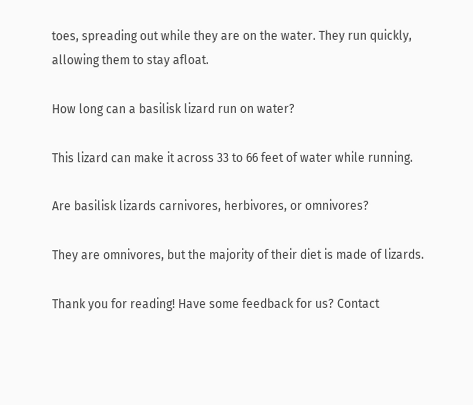toes, spreading out while they are on the water. They run quickly, allowing them to stay afloat.

How long can a basilisk lizard run on water?

This lizard can make it across 33 to 66 feet of water while running.

Are basilisk lizards carnivores, herbivores, or omnivores?

They are omnivores, but the majority of their diet is made of lizards.

Thank you for reading! Have some feedback for us? Contact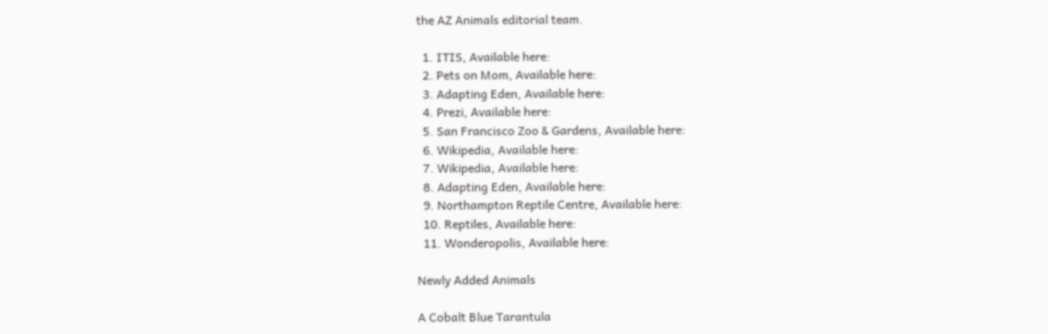the AZ Animals editorial team.

  1. ITIS, Available here:
  2. Pets on Mom, Available here:
  3. Adapting Eden, Available here:
  4. Prezi, Available here:
  5. San Francisco Zoo & Gardens, Available here:
  6. Wikipedia, Available here:
  7. Wikipedia, Available here:
  8. Adapting Eden, Available here:
  9. Northampton Reptile Centre, Available here:
  10. Reptiles, Available here:
  11. Wonderopolis, Available here:

Newly Added Animals

A Cobalt Blue Tarantula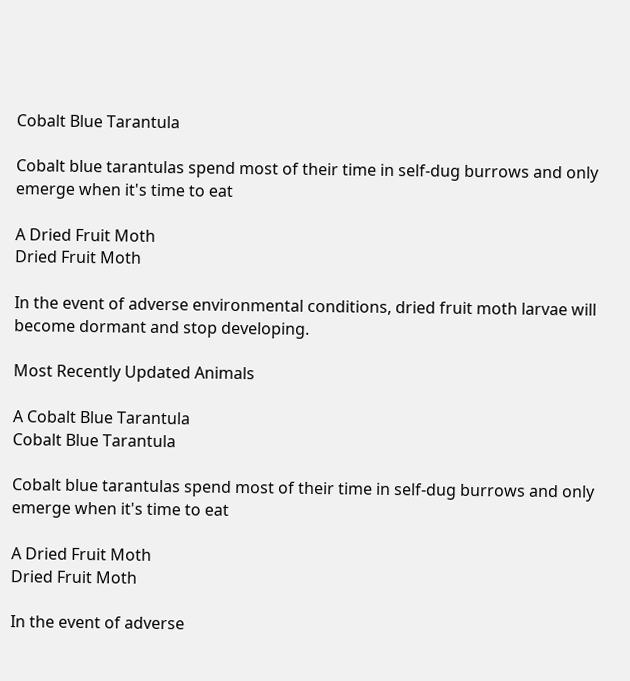Cobalt Blue Tarantula

Cobalt blue tarantulas spend most of their time in self-dug burrows and only emerge when it's time to eat

A Dried Fruit Moth
Dried Fruit Moth

In the event of adverse environmental conditions, dried fruit moth larvae will become dormant and stop developing.

Most Recently Updated Animals

A Cobalt Blue Tarantula
Cobalt Blue Tarantula

Cobalt blue tarantulas spend most of their time in self-dug burrows and only emerge when it's time to eat

A Dried Fruit Moth
Dried Fruit Moth

In the event of adverse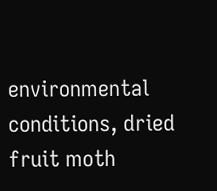environmental conditions, dried fruit moth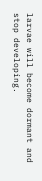larvae will become dormant and stop developing.